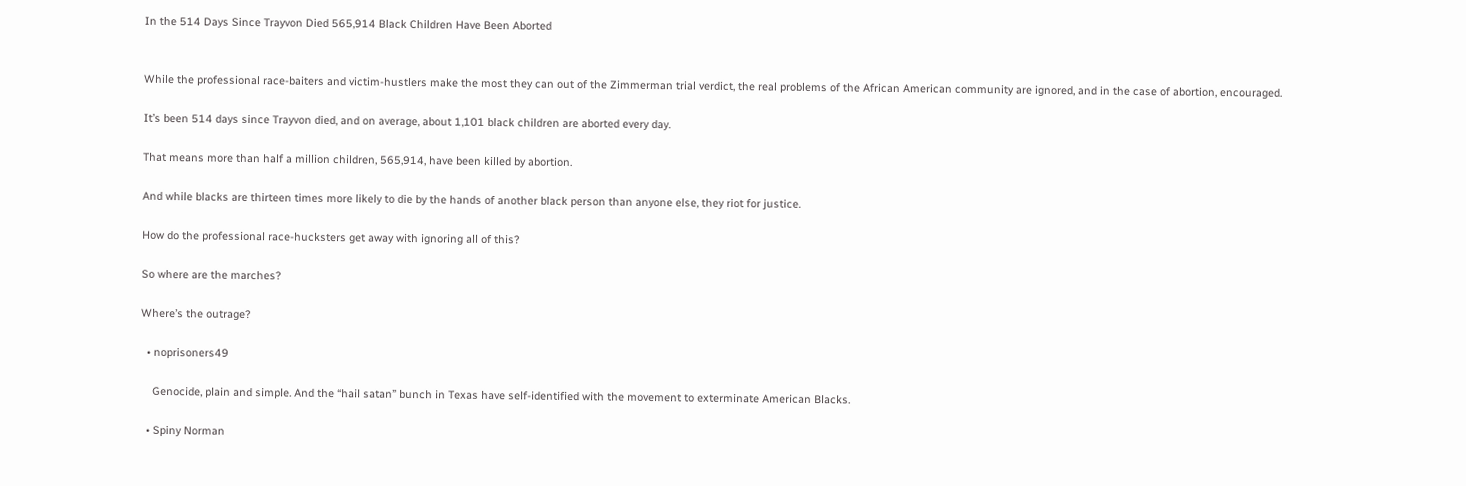In the 514 Days Since Trayvon Died 565,914 Black Children Have Been Aborted


While the professional race-baiters and victim-hustlers make the most they can out of the Zimmerman trial verdict, the real problems of the African American community are ignored, and in the case of abortion, encouraged.

It’s been 514 days since Trayvon died, and on average, about 1,101 black children are aborted every day.

That means more than half a million children, 565,914, have been killed by abortion.

And while blacks are thirteen times more likely to die by the hands of another black person than anyone else, they riot for justice.

How do the professional race-hucksters get away with ignoring all of this?

So where are the marches?

Where’s the outrage?

  • noprisoners49

    Genocide, plain and simple. And the “hail satan” bunch in Texas have self-identified with the movement to exterminate American Blacks.

  • Spiny Norman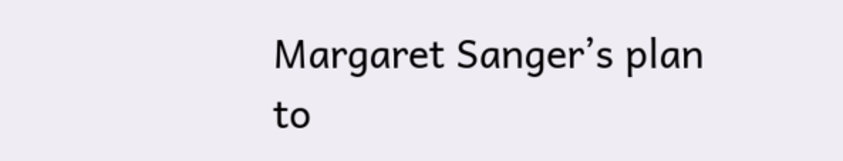Margaret Sanger’s plan to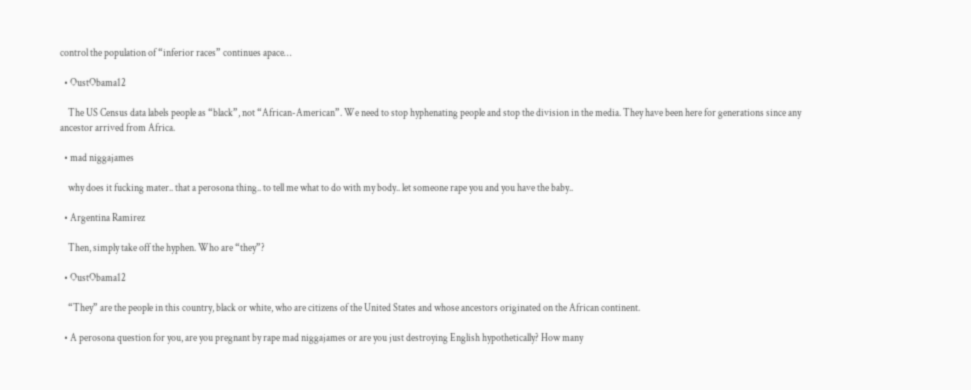control the population of “inferior races” continues apace…

  • OustObama12

    The US Census data labels people as “black”, not “African-American”. We need to stop hyphenating people and stop the division in the media. They have been here for generations since any ancestor arrived from Africa.

  • mad niggajames

    why does it fucking mater.. that a perosona thing.. to tell me what to do with my body.. let someone rape you and you have the baby..

  • Argentina Ramirez

    Then, simply take off the hyphen. Who are “they”?

  • OustObama12

    “They” are the people in this country, black or white, who are citizens of the United States and whose ancestors originated on the African continent.

  • A perosona question for you, are you pregnant by rape mad niggajames or are you just destroying English hypothetically? How many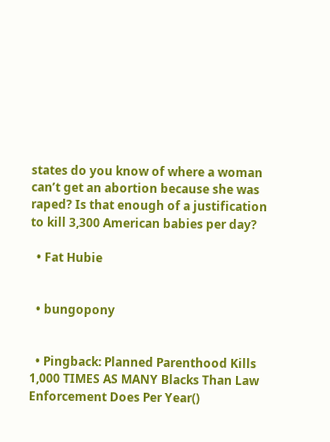states do you know of where a woman can’t get an abortion because she was raped? Is that enough of a justification to kill 3,300 American babies per day?

  • Fat Hubie


  • bungopony


  • Pingback: Planned Parenthood Kills 1,000 TIMES AS MANY Blacks Than Law Enforcement Does Per Year()